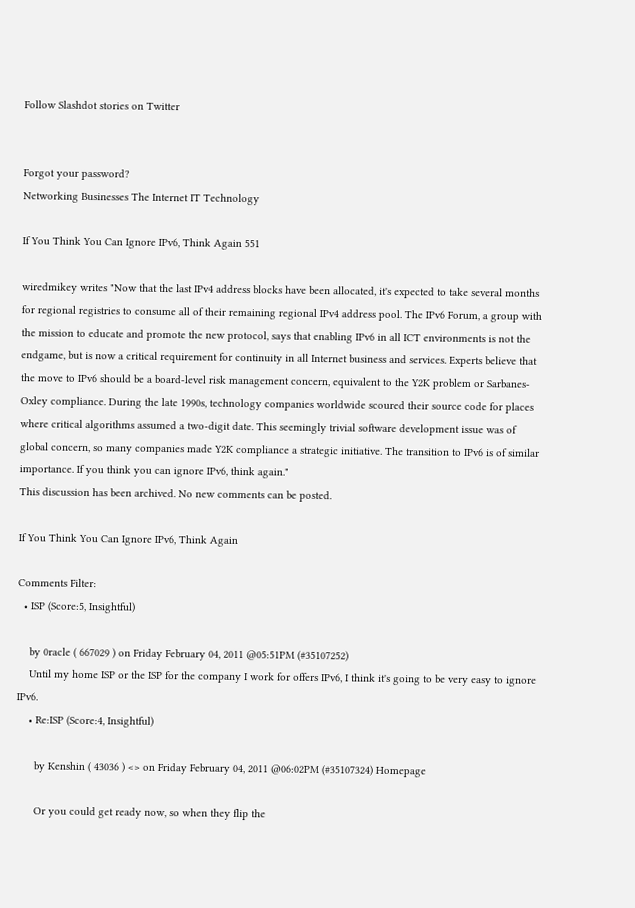Follow Slashdot stories on Twitter


Forgot your password?
Networking Businesses The Internet IT Technology

If You Think You Can Ignore IPv6, Think Again 551

wiredmikey writes "Now that the last IPv4 address blocks have been allocated, it's expected to take several months for regional registries to consume all of their remaining regional IPv4 address pool. The IPv6 Forum, a group with the mission to educate and promote the new protocol, says that enabling IPv6 in all ICT environments is not the endgame, but is now a critical requirement for continuity in all Internet business and services. Experts believe that the move to IPv6 should be a board-level risk management concern, equivalent to the Y2K problem or Sarbanes-Oxley compliance. During the late 1990s, technology companies worldwide scoured their source code for places where critical algorithms assumed a two-digit date. This seemingly trivial software development issue was of global concern, so many companies made Y2K compliance a strategic initiative. The transition to IPv6 is of similar importance. If you think you can ignore IPv6, think again."
This discussion has been archived. No new comments can be posted.

If You Think You Can Ignore IPv6, Think Again

Comments Filter:
  • ISP (Score:5, Insightful)

    by 0racle ( 667029 ) on Friday February 04, 2011 @05:51PM (#35107252)
    Until my home ISP or the ISP for the company I work for offers IPv6, I think it's going to be very easy to ignore IPv6.
    • Re:ISP (Score:4, Insightful)

      by Kenshin ( 43036 ) <> on Friday February 04, 2011 @06:02PM (#35107324) Homepage

      Or you could get ready now, so when they flip the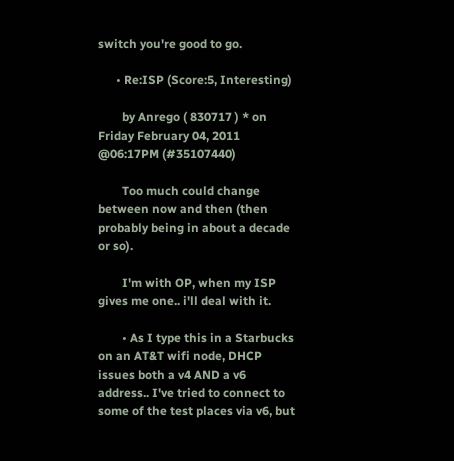switch you're good to go.

      • Re:ISP (Score:5, Interesting)

        by Anrego ( 830717 ) * on Friday February 04, 2011 @06:17PM (#35107440)

        Too much could change between now and then (then probably being in about a decade or so).

        I'm with OP, when my ISP gives me one.. i'll deal with it.

        • As I type this in a Starbucks on an AT&T wifi node, DHCP issues both a v4 AND a v6 address.. I've tried to connect to some of the test places via v6, but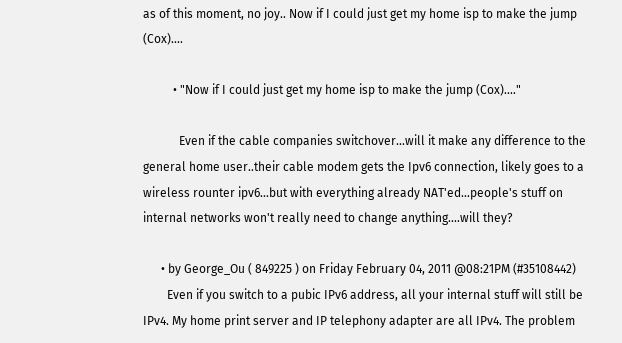as of this moment, no joy.. Now if I could just get my home isp to make the jump (Cox)....

          • "Now if I could just get my home isp to make the jump (Cox)...."

            Even if the cable companies switchover...will it make any difference to the general home user..their cable modem gets the Ipv6 connection, likely goes to a wireless rounter ipv6...but with everything already NAT'ed...people's stuff on internal networks won't really need to change anything....will they?

      • by George_Ou ( 849225 ) on Friday February 04, 2011 @08:21PM (#35108442)
        Even if you switch to a pubic IPv6 address, all your internal stuff will still be IPv4. My home print server and IP telephony adapter are all IPv4. The problem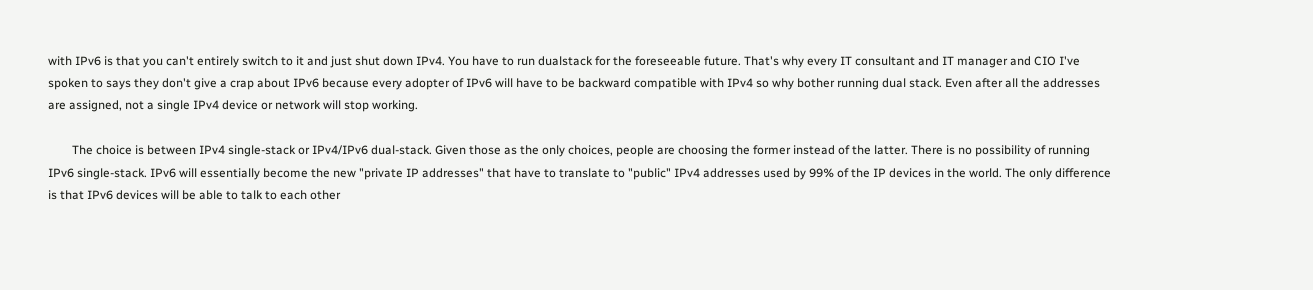with IPv6 is that you can't entirely switch to it and just shut down IPv4. You have to run dualstack for the foreseeable future. That's why every IT consultant and IT manager and CIO I've spoken to says they don't give a crap about IPv6 because every adopter of IPv6 will have to be backward compatible with IPv4 so why bother running dual stack. Even after all the addresses are assigned, not a single IPv4 device or network will stop working.

        The choice is between IPv4 single-stack or IPv4/IPv6 dual-stack. Given those as the only choices, people are choosing the former instead of the latter. There is no possibility of running IPv6 single-stack. IPv6 will essentially become the new "private IP addresses" that have to translate to "public" IPv4 addresses used by 99% of the IP devices in the world. The only difference is that IPv6 devices will be able to talk to each other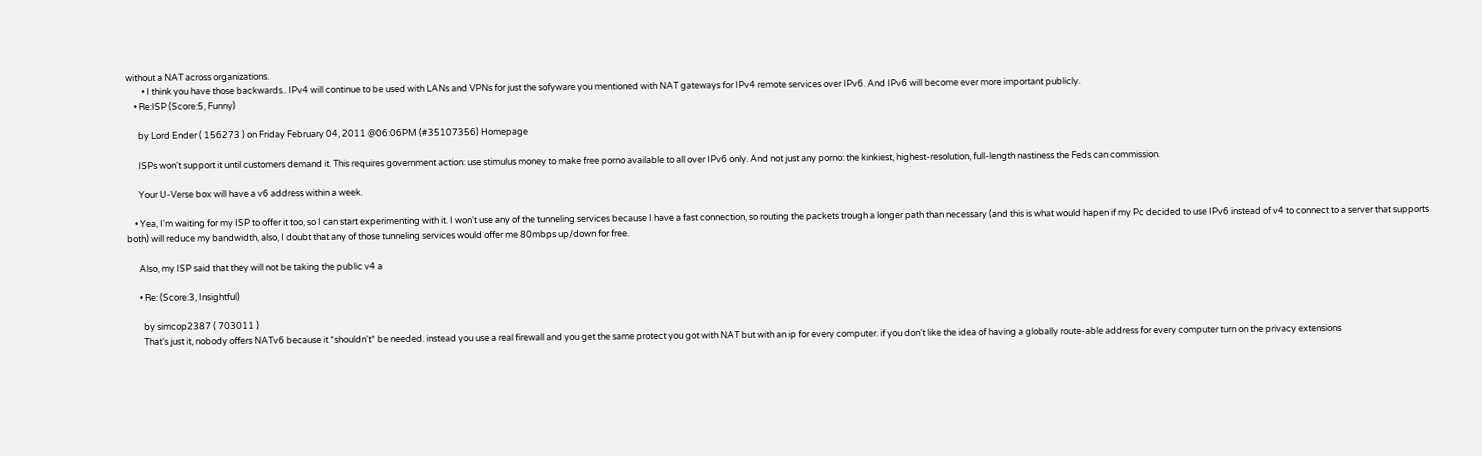without a NAT across organizations.
        • I think you have those backwards.. IPv4 will continue to be used with LANs and VPNs for just the sofyware you mentioned with NAT gateways for IPv4 remote services over IPv6. And IPv6 will become ever more important publicly.
    • Re:ISP (Score:5, Funny)

      by Lord Ender ( 156273 ) on Friday February 04, 2011 @06:06PM (#35107356) Homepage

      ISPs won't support it until customers demand it. This requires government action: use stimulus money to make free porno available to all over IPv6 only. And not just any porno: the kinkiest, highest-resolution, full-length nastiness the Feds can commission.

      Your U-Verse box will have a v6 address within a week.

    • Yea, I'm waiting for my ISP to offer it too, so I can start experimenting with it. I won't use any of the tunneling services because I have a fast connection, so routing the packets trough a longer path than necessary (and this is what would hapen if my Pc decided to use IPv6 instead of v4 to connect to a server that supports both) will reduce my bandwidth, also, I doubt that any of those tunneling services would offer me 80mbps up/down for free.

      Also, my ISP said that they will not be taking the public v4 a

      • Re: (Score:3, Insightful)

        by simcop2387 ( 703011 )
        That's just it, nobody offers NATv6 because it *shouldn't* be needed. instead you use a real firewall and you get the same protect you got with NAT but with an ip for every computer. if you don't like the idea of having a globally route-able address for every computer turn on the privacy extensions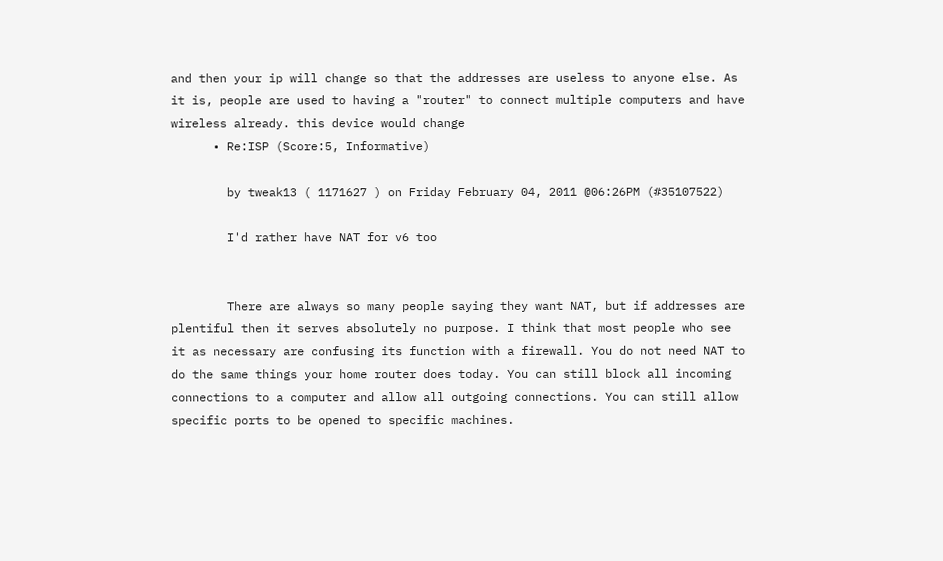and then your ip will change so that the addresses are useless to anyone else. As it is, people are used to having a "router" to connect multiple computers and have wireless already. this device would change
      • Re:ISP (Score:5, Informative)

        by tweak13 ( 1171627 ) on Friday February 04, 2011 @06:26PM (#35107522)

        I'd rather have NAT for v6 too


        There are always so many people saying they want NAT, but if addresses are plentiful then it serves absolutely no purpose. I think that most people who see it as necessary are confusing its function with a firewall. You do not need NAT to do the same things your home router does today. You can still block all incoming connections to a computer and allow all outgoing connections. You can still allow specific ports to be opened to specific machines.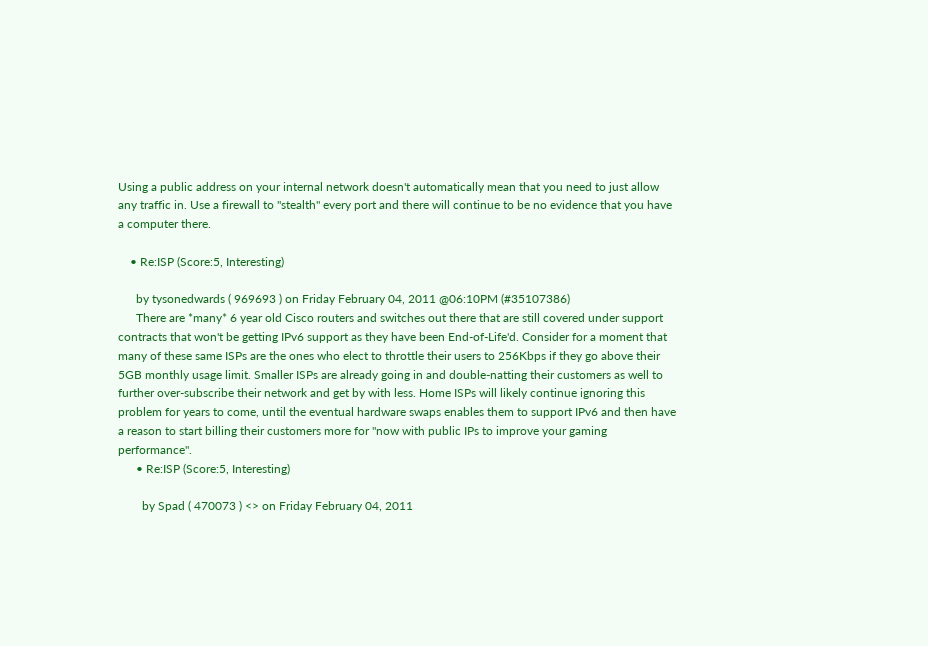Using a public address on your internal network doesn't automatically mean that you need to just allow any traffic in. Use a firewall to "stealth" every port and there will continue to be no evidence that you have a computer there.

    • Re:ISP (Score:5, Interesting)

      by tysonedwards ( 969693 ) on Friday February 04, 2011 @06:10PM (#35107386)
      There are *many* 6 year old Cisco routers and switches out there that are still covered under support contracts that won't be getting IPv6 support as they have been End-of-Life'd. Consider for a moment that many of these same ISPs are the ones who elect to throttle their users to 256Kbps if they go above their 5GB monthly usage limit. Smaller ISPs are already going in and double-natting their customers as well to further over-subscribe their network and get by with less. Home ISPs will likely continue ignoring this problem for years to come, until the eventual hardware swaps enables them to support IPv6 and then have a reason to start billing their customers more for "now with public IPs to improve your gaming performance".
      • Re:ISP (Score:5, Interesting)

        by Spad ( 470073 ) <> on Friday February 04, 2011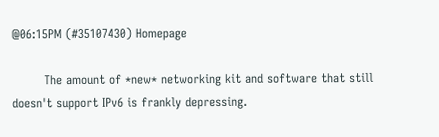@06:15PM (#35107430) Homepage

        The amount of *new* networking kit and software that still doesn't support IPv6 is frankly depressing.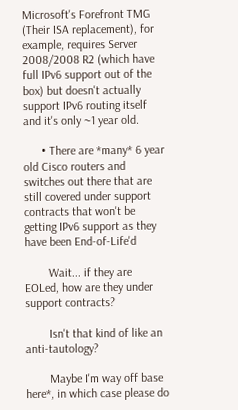Microsoft's Forefront TMG (Their ISA replacement), for example, requires Server 2008/2008 R2 (which have full IPv6 support out of the box) but doesn't actually support IPv6 routing itself and it's only ~1 year old.

      • There are *many* 6 year old Cisco routers and switches out there that are still covered under support contracts that won't be getting IPv6 support as they have been End-of-Life'd

        Wait... if they are EOLed, how are they under support contracts?

        Isn't that kind of like an anti-tautology?

        Maybe I'm way off base here*, in which case please do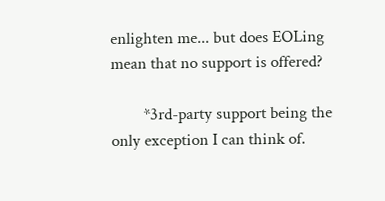enlighten me... but does EOLing mean that no support is offered?

        *3rd-party support being the only exception I can think of.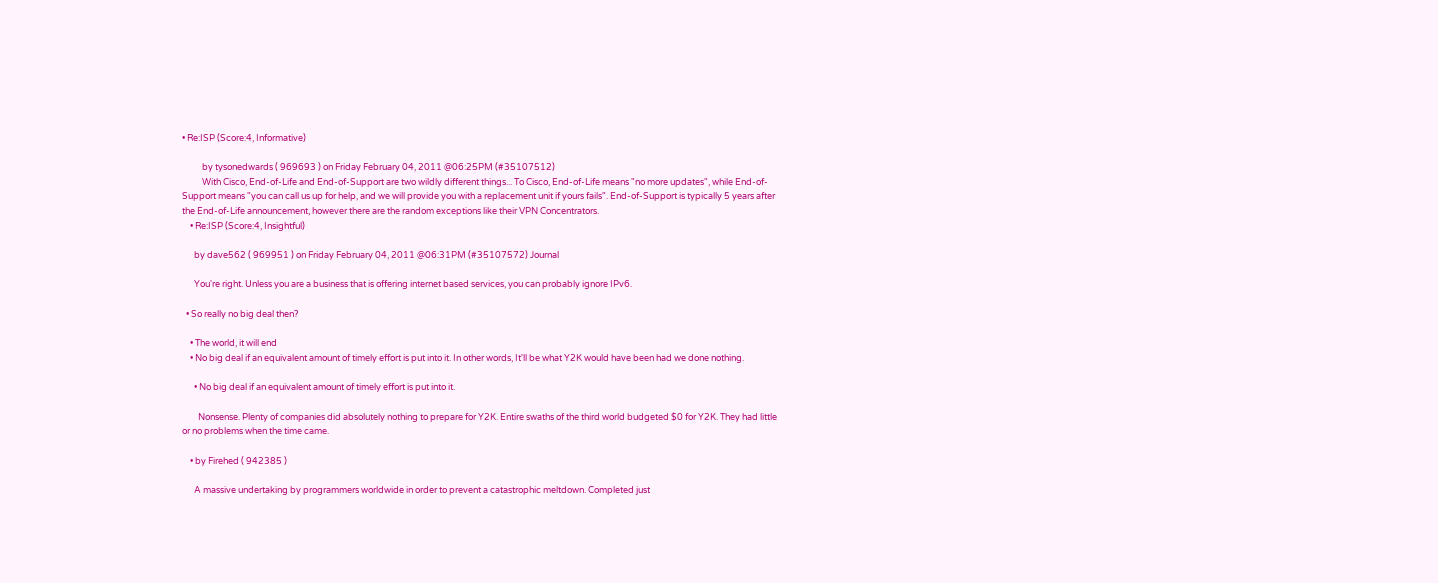• Re:ISP (Score:4, Informative)

          by tysonedwards ( 969693 ) on Friday February 04, 2011 @06:25PM (#35107512)
          With Cisco, End-of-Life and End-of-Support are two wildly different things... To Cisco, End-of-Life means "no more updates", while End-of-Support means "you can call us up for help, and we will provide you with a replacement unit if yours fails". End-of-Support is typically 5 years after the End-of-Life announcement, however there are the random exceptions like their VPN Concentrators.
    • Re:ISP (Score:4, Insightful)

      by dave562 ( 969951 ) on Friday February 04, 2011 @06:31PM (#35107572) Journal

      You're right. Unless you are a business that is offering internet based services, you can probably ignore IPv6.

  • So really no big deal then?

    • The world, it will end
    • No big deal if an equivalent amount of timely effort is put into it. In other words, It'll be what Y2K would have been had we done nothing.

      • No big deal if an equivalent amount of timely effort is put into it.

        Nonsense. Plenty of companies did absolutely nothing to prepare for Y2K. Entire swaths of the third world budgeted $0 for Y2K. They had little or no problems when the time came.

    • by Firehed ( 942385 )

      A massive undertaking by programmers worldwide in order to prevent a catastrophic meltdown. Completed just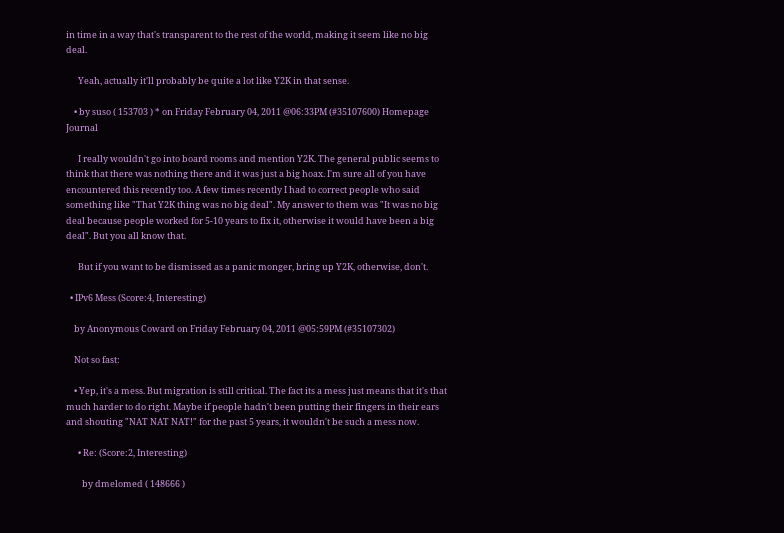in time in a way that's transparent to the rest of the world, making it seem like no big deal.

      Yeah, actually it'll probably be quite a lot like Y2K in that sense.

    • by suso ( 153703 ) * on Friday February 04, 2011 @06:33PM (#35107600) Homepage Journal

      I really wouldn't go into board rooms and mention Y2K. The general public seems to think that there was nothing there and it was just a big hoax. I'm sure all of you have encountered this recently too. A few times recently I had to correct people who said something like "That Y2K thing was no big deal". My answer to them was "It was no big deal because people worked for 5-10 years to fix it, otherwise it would have been a big deal". But you all know that.

      But if you want to be dismissed as a panic monger, bring up Y2K, otherwise, don't.

  • IPv6 Mess (Score:4, Interesting)

    by Anonymous Coward on Friday February 04, 2011 @05:59PM (#35107302)

    Not so fast:

    • Yep, it's a mess. But migration is still critical. The fact its a mess just means that it's that much harder to do right. Maybe if people hadn't been putting their fingers in their ears and shouting "NAT NAT NAT!" for the past 5 years, it wouldn't be such a mess now.

      • Re: (Score:2, Interesting)

        by dmelomed ( 148666 )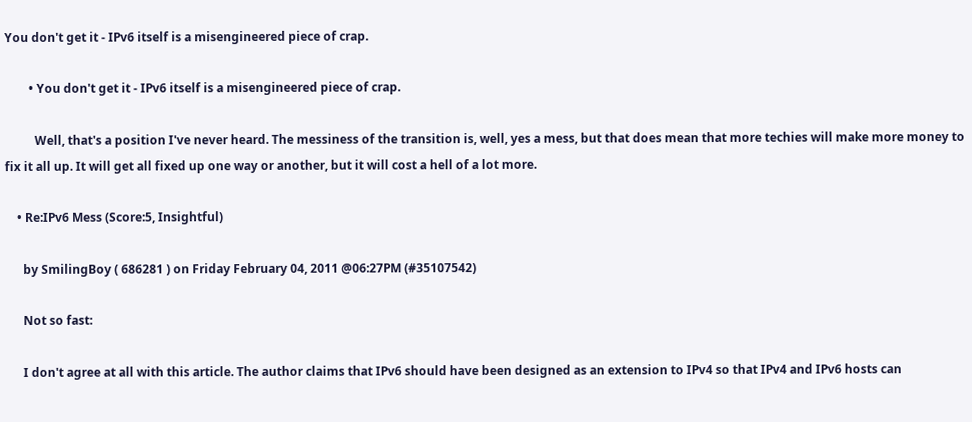You don't get it - IPv6 itself is a misengineered piece of crap.

        • You don't get it - IPv6 itself is a misengineered piece of crap.

          Well, that's a position I've never heard. The messiness of the transition is, well, yes a mess, but that does mean that more techies will make more money to fix it all up. It will get all fixed up one way or another, but it will cost a hell of a lot more.

    • Re:IPv6 Mess (Score:5, Insightful)

      by SmilingBoy ( 686281 ) on Friday February 04, 2011 @06:27PM (#35107542)

      Not so fast:

      I don't agree at all with this article. The author claims that IPv6 should have been designed as an extension to IPv4 so that IPv4 and IPv6 hosts can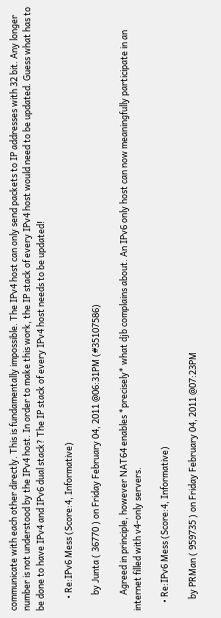communicate with each other directly. This is fundamentally impossible. The IPv4 host can only send packets to IP addresses with 32 bit. Any longer number is not understood by the IPv4 host. In order to make this work, the IP stack of every IPv4 host would need to be updated. Guess what has to be done to have IPv4 and IPv6 dual stack? The IP stack of every IPv4 host needs to be updated!

      • Re:IPv6 Mess (Score:4, Informative)

        by Junta ( 36770 ) on Friday February 04, 2011 @06:31PM (#35107586)

        Agreed in principle, however NAT64 enables *precisely* what djb complains about. An IPv6 only host can now meaningfully participate in an internet filled with v4-only servers.

    • Re:IPv6 Mess (Score:4, Informative)

      by PRMan ( 959735 ) on Friday February 04, 2011 @07:23PM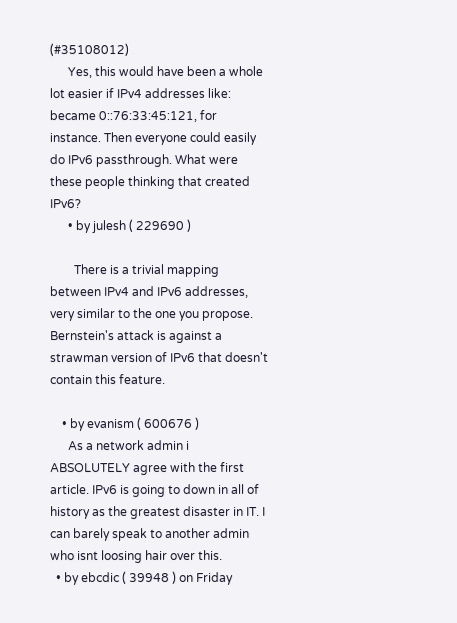(#35108012)
      Yes, this would have been a whole lot easier if IPv4 addresses like: became 0::76:33:45:121, for instance. Then everyone could easily do IPv6 passthrough. What were these people thinking that created IPv6?
      • by julesh ( 229690 )

        There is a trivial mapping between IPv4 and IPv6 addresses, very similar to the one you propose. Bernstein's attack is against a strawman version of IPv6 that doesn't contain this feature.

    • by evanism ( 600676 )
      As a network admin i ABSOLUTELY agree with the first article. IPv6 is going to down in all of history as the greatest disaster in IT. I can barely speak to another admin who isnt loosing hair over this.
  • by ebcdic ( 39948 ) on Friday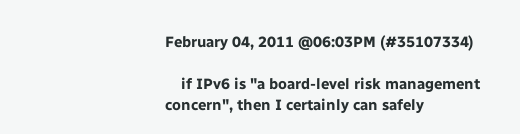February 04, 2011 @06:03PM (#35107334)

    if IPv6 is "a board-level risk management concern", then I certainly can safely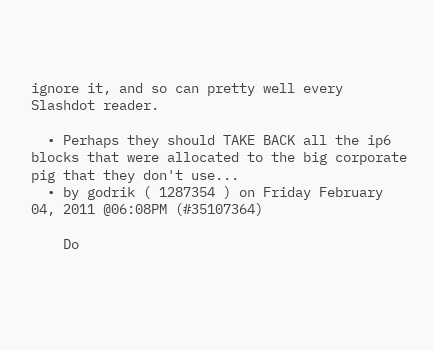ignore it, and so can pretty well every Slashdot reader.

  • Perhaps they should TAKE BACK all the ip6 blocks that were allocated to the big corporate pig that they don't use...
  • by godrik ( 1287354 ) on Friday February 04, 2011 @06:08PM (#35107364)

    Do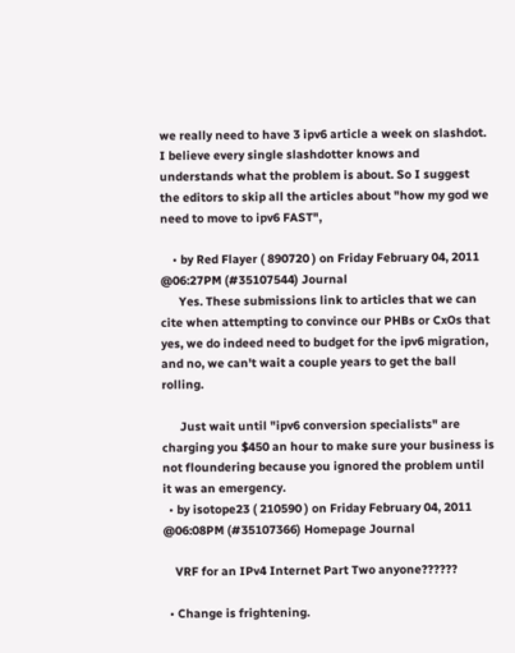we really need to have 3 ipv6 article a week on slashdot. I believe every single slashdotter knows and understands what the problem is about. So I suggest the editors to skip all the articles about "how my god we need to move to ipv6 FAST",

    • by Red Flayer ( 890720 ) on Friday February 04, 2011 @06:27PM (#35107544) Journal
      Yes. These submissions link to articles that we can cite when attempting to convince our PHBs or CxOs that yes, we do indeed need to budget for the ipv6 migration, and no, we can't wait a couple years to get the ball rolling.

      Just wait until "ipv6 conversion specialists" are charging you $450 an hour to make sure your business is not floundering because you ignored the problem until it was an emergency.
  • by isotope23 ( 210590 ) on Friday February 04, 2011 @06:08PM (#35107366) Homepage Journal

    VRF for an IPv4 Internet Part Two anyone??????

  • Change is frightening.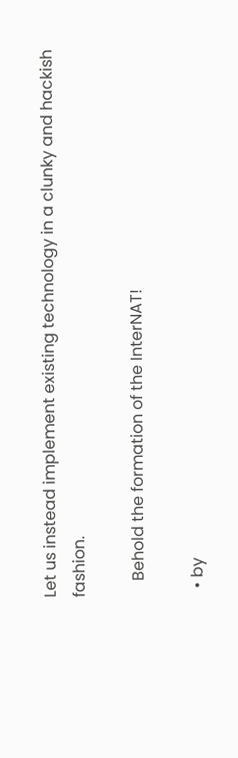Let us instead implement existing technology in a clunky and hackish fashion.

    Behold the formation of the InterNAT!

  • by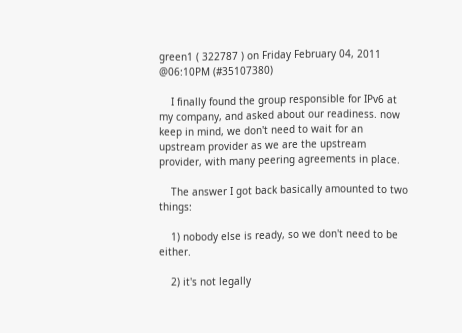green1 ( 322787 ) on Friday February 04, 2011 @06:10PM (#35107380)

    I finally found the group responsible for IPv6 at my company, and asked about our readiness. now keep in mind, we don't need to wait for an upstream provider as we are the upstream provider, with many peering agreements in place.

    The answer I got back basically amounted to two things:

    1) nobody else is ready, so we don't need to be either.

    2) it's not legally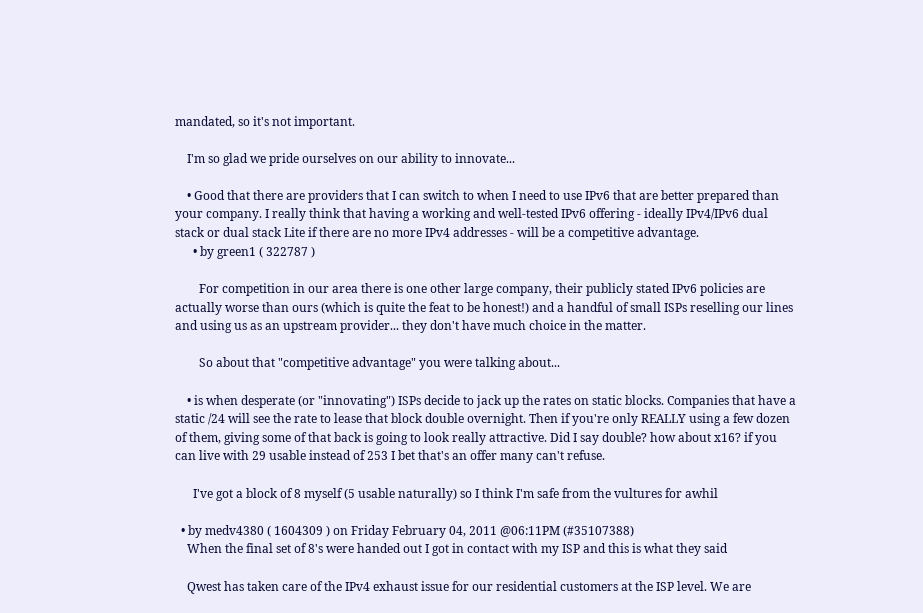mandated, so it's not important.

    I'm so glad we pride ourselves on our ability to innovate...

    • Good that there are providers that I can switch to when I need to use IPv6 that are better prepared than your company. I really think that having a working and well-tested IPv6 offering - ideally IPv4/IPv6 dual stack or dual stack Lite if there are no more IPv4 addresses - will be a competitive advantage.
      • by green1 ( 322787 )

        For competition in our area there is one other large company, their publicly stated IPv6 policies are actually worse than ours (which is quite the feat to be honest!) and a handful of small ISPs reselling our lines and using us as an upstream provider... they don't have much choice in the matter.

        So about that "competitive advantage" you were talking about...

    • is when desperate (or "innovating") ISPs decide to jack up the rates on static blocks. Companies that have a static /24 will see the rate to lease that block double overnight. Then if you're only REALLY using a few dozen of them, giving some of that back is going to look really attractive. Did I say double? how about x16? if you can live with 29 usable instead of 253 I bet that's an offer many can't refuse.

      I've got a block of 8 myself (5 usable naturally) so I think I'm safe from the vultures for awhil

  • by medv4380 ( 1604309 ) on Friday February 04, 2011 @06:11PM (#35107388)
    When the final set of 8's were handed out I got in contact with my ISP and this is what they said

    Qwest has taken care of the IPv4 exhaust issue for our residential customers at the ISP level. We are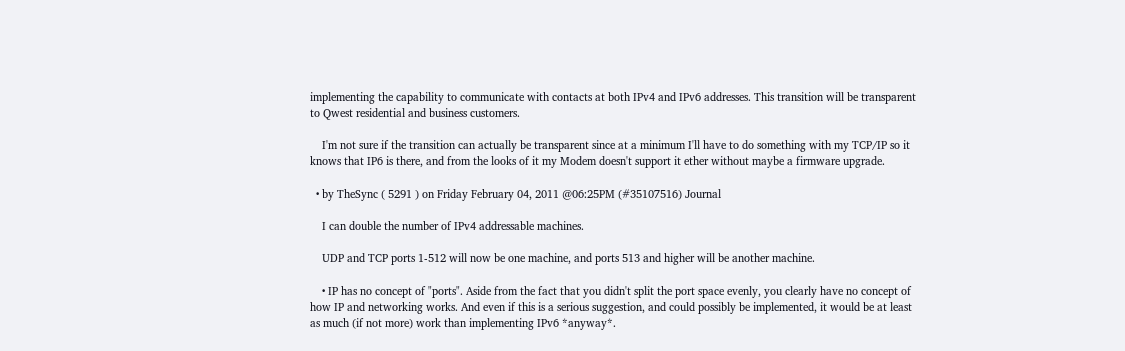implementing the capability to communicate with contacts at both IPv4 and IPv6 addresses. This transition will be transparent to Qwest residential and business customers.

    I'm not sure if the transition can actually be transparent since at a minimum I'll have to do something with my TCP/IP so it knows that IP6 is there, and from the looks of it my Modem doesn't support it ether without maybe a firmware upgrade.

  • by TheSync ( 5291 ) on Friday February 04, 2011 @06:25PM (#35107516) Journal

    I can double the number of IPv4 addressable machines.

    UDP and TCP ports 1-512 will now be one machine, and ports 513 and higher will be another machine.

    • IP has no concept of "ports". Aside from the fact that you didn't split the port space evenly, you clearly have no concept of how IP and networking works. And even if this is a serious suggestion, and could possibly be implemented, it would be at least as much (if not more) work than implementing IPv6 *anyway*.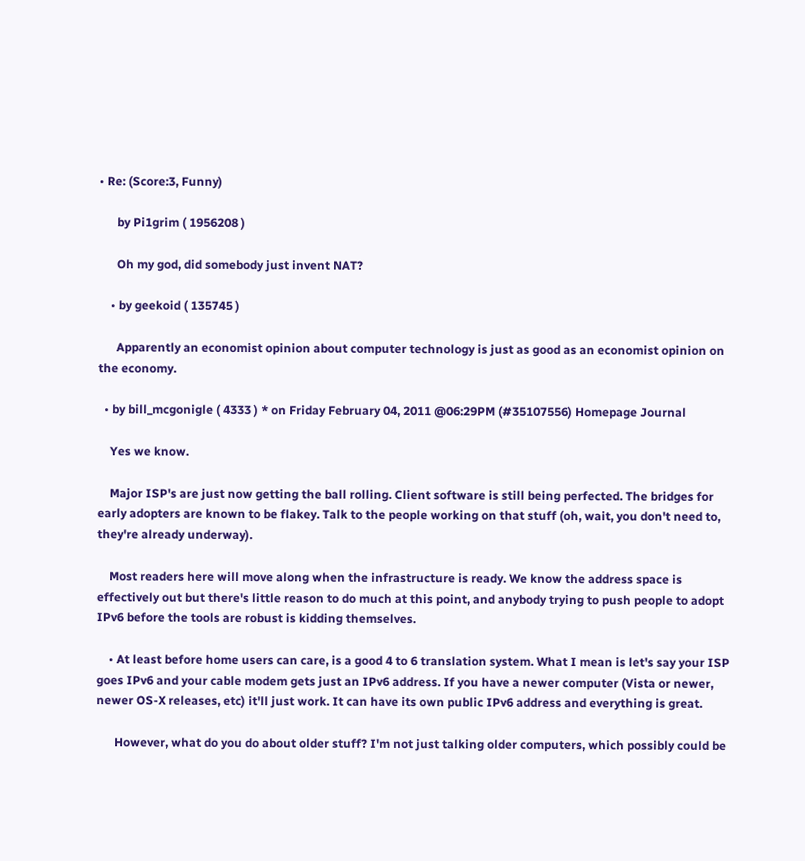• Re: (Score:3, Funny)

      by Pi1grim ( 1956208 )

      Oh my god, did somebody just invent NAT?

    • by geekoid ( 135745 )

      Apparently an economist opinion about computer technology is just as good as an economist opinion on the economy.

  • by bill_mcgonigle ( 4333 ) * on Friday February 04, 2011 @06:29PM (#35107556) Homepage Journal

    Yes we know.

    Major ISP's are just now getting the ball rolling. Client software is still being perfected. The bridges for early adopters are known to be flakey. Talk to the people working on that stuff (oh, wait, you don't need to, they're already underway).

    Most readers here will move along when the infrastructure is ready. We know the address space is effectively out but there's little reason to do much at this point, and anybody trying to push people to adopt IPv6 before the tools are robust is kidding themselves.

    • At least before home users can care, is a good 4 to 6 translation system. What I mean is let's say your ISP goes IPv6 and your cable modem gets just an IPv6 address. If you have a newer computer (Vista or newer, newer OS-X releases, etc) it'll just work. It can have its own public IPv6 address and everything is great.

      However, what do you do about older stuff? I'm not just talking older computers, which possibly could be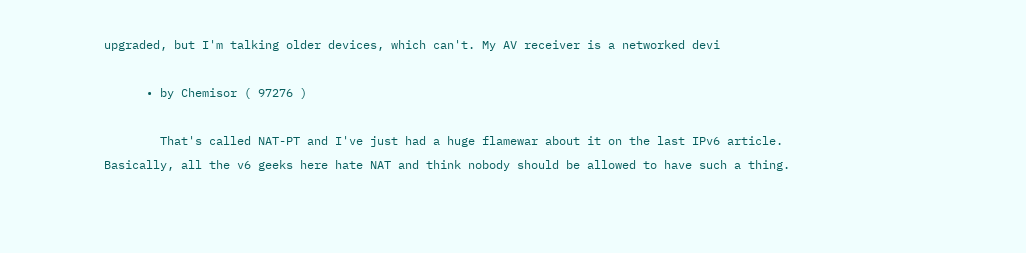upgraded, but I'm talking older devices, which can't. My AV receiver is a networked devi

      • by Chemisor ( 97276 )

        That's called NAT-PT and I've just had a huge flamewar about it on the last IPv6 article. Basically, all the v6 geeks here hate NAT and think nobody should be allowed to have such a thing.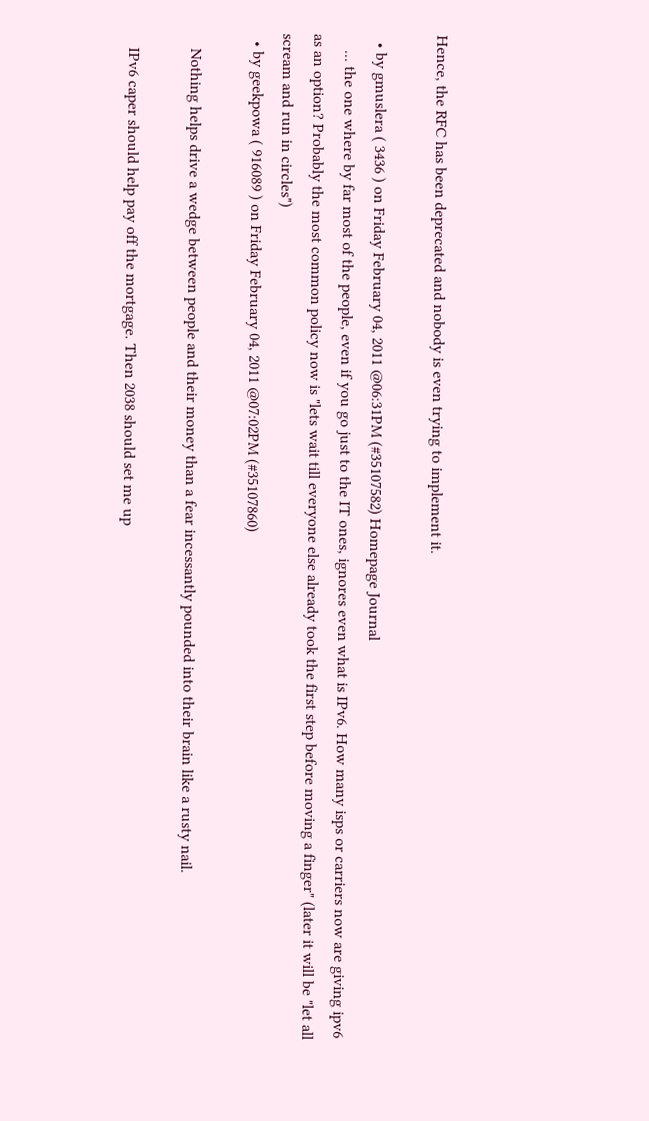Hence, the RFC has been deprecated and nobody is even trying to implement it.

  • by gmuslera ( 3436 ) on Friday February 04, 2011 @06:31PM (#35107582) Homepage Journal
    ... the one where by far most of the people, even if you go just to the IT ones, ignores even what is IPv6. How many isps or carriers now are giving ipv6 as an option? Probably the most common policy now is "lets wait till everyone else already took the first step before moving a finger" (later it will be "let all scream and run in circles")
  • by geekpowa ( 916089 ) on Friday February 04, 2011 @07:02PM (#35107860)

    Nothing helps drive a wedge between people and their money than a fear incessantly pounded into their brain like a rusty nail.

    IPv6 caper should help pay off the mortgage. Then 2038 should set me up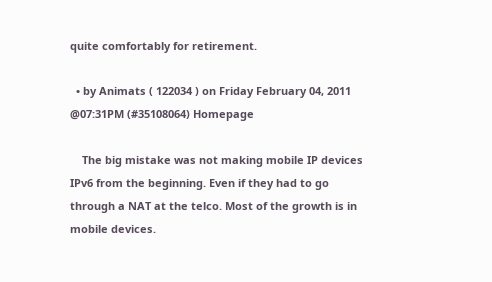quite comfortably for retirement.

  • by Animats ( 122034 ) on Friday February 04, 2011 @07:31PM (#35108064) Homepage

    The big mistake was not making mobile IP devices IPv6 from the beginning. Even if they had to go through a NAT at the telco. Most of the growth is in mobile devices.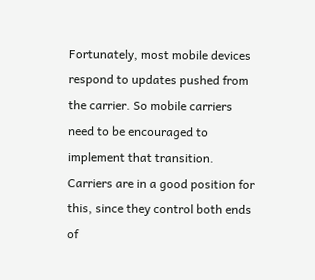Fortunately, most mobile devices respond to updates pushed from the carrier. So mobile carriers need to be encouraged to implement that transition. Carriers are in a good position for this, since they control both ends of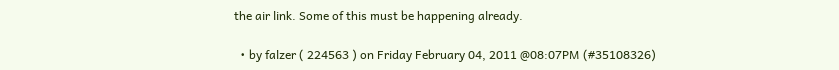the air link. Some of this must be happening already.

  • by falzer ( 224563 ) on Friday February 04, 2011 @08:07PM (#35108326)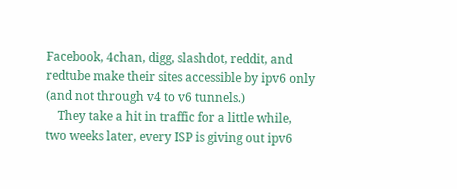Facebook, 4chan, digg, slashdot, reddit, and redtube make their sites accessible by ipv6 only (and not through v4 to v6 tunnels.)
    They take a hit in traffic for a little while, two weeks later, every ISP is giving out ipv6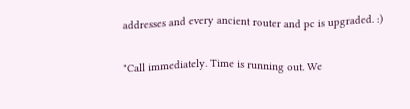addresses and every ancient router and pc is upgraded. :)

"Call immediately. Time is running out. We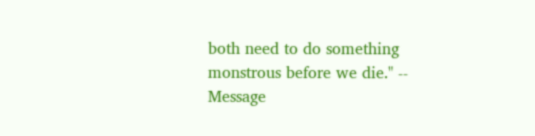both need to do something monstrous before we die." -- Message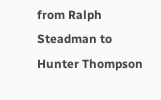from Ralph Steadman to Hunter Thompson